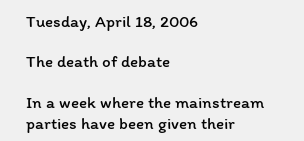Tuesday, April 18, 2006

The death of debate

In a week where the mainstream parties have been given their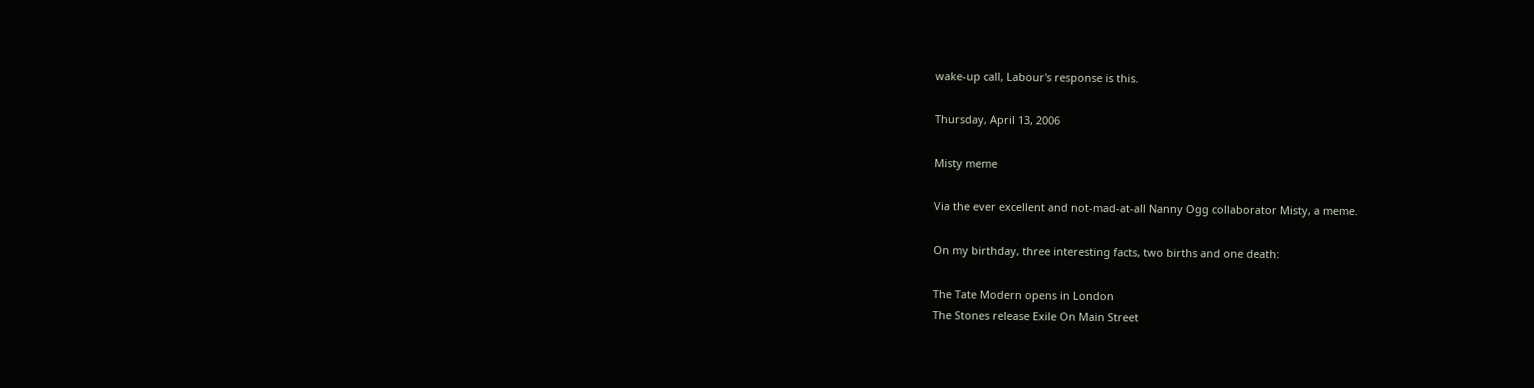wake-up call, Labour's response is this.

Thursday, April 13, 2006

Misty meme

Via the ever excellent and not-mad-at-all Nanny Ogg collaborator Misty, a meme.

On my birthday, three interesting facts, two births and one death:

The Tate Modern opens in London
The Stones release Exile On Main Street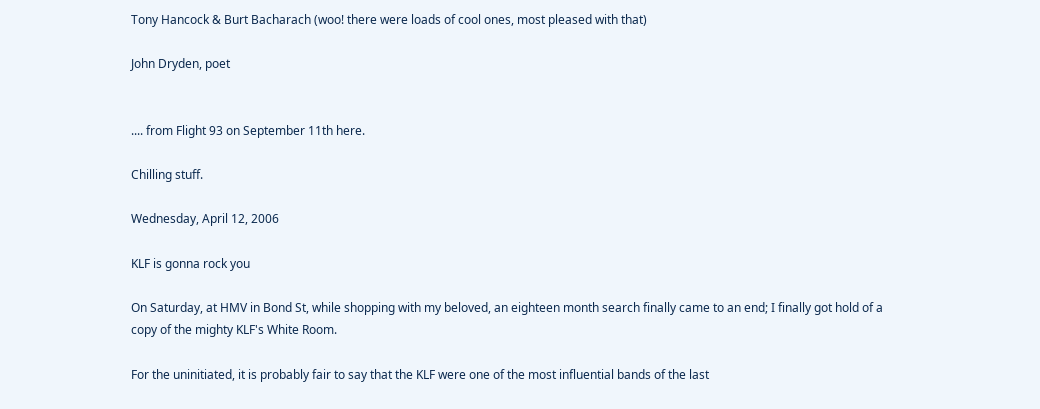Tony Hancock & Burt Bacharach (woo! there were loads of cool ones, most pleased with that)

John Dryden, poet


.... from Flight 93 on September 11th here.

Chilling stuff.

Wednesday, April 12, 2006

KLF is gonna rock you

On Saturday, at HMV in Bond St, while shopping with my beloved, an eighteen month search finally came to an end; I finally got hold of a copy of the mighty KLF's White Room.

For the uninitiated, it is probably fair to say that the KLF were one of the most influential bands of the last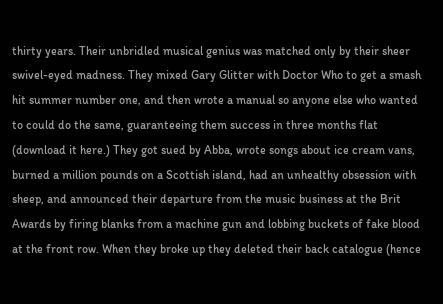thirty years. Their unbridled musical genius was matched only by their sheer swivel-eyed madness. They mixed Gary Glitter with Doctor Who to get a smash hit summer number one, and then wrote a manual so anyone else who wanted to could do the same, guaranteeing them success in three months flat (download it here.) They got sued by Abba, wrote songs about ice cream vans, burned a million pounds on a Scottish island, had an unhealthy obsession with sheep, and announced their departure from the music business at the Brit Awards by firing blanks from a machine gun and lobbing buckets of fake blood at the front row. When they broke up they deleted their back catalogue (hence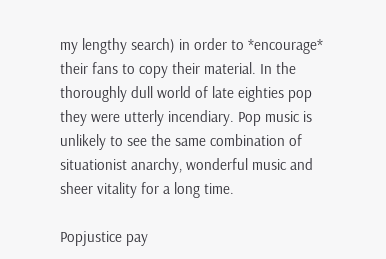my lengthy search) in order to *encourage* their fans to copy their material. In the thoroughly dull world of late eighties pop they were utterly incendiary. Pop music is unlikely to see the same combination of situationist anarchy, wonderful music and sheer vitality for a long time.

Popjustice pay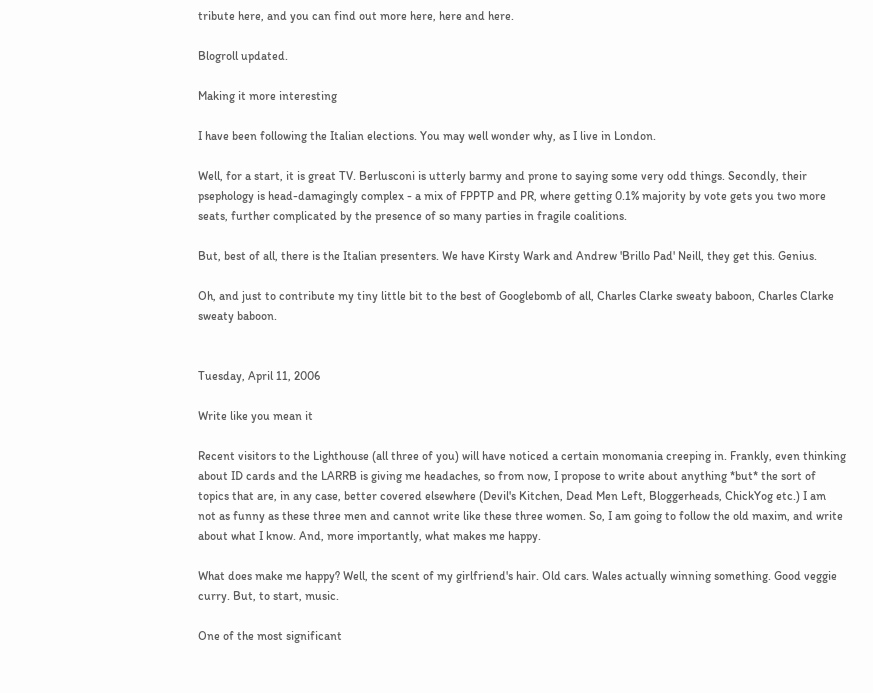tribute here, and you can find out more here, here and here.

Blogroll updated.

Making it more interesting

I have been following the Italian elections. You may well wonder why, as I live in London.

Well, for a start, it is great TV. Berlusconi is utterly barmy and prone to saying some very odd things. Secondly, their psephology is head-damagingly complex - a mix of FPPTP and PR, where getting 0.1% majority by vote gets you two more seats, further complicated by the presence of so many parties in fragile coalitions.

But, best of all, there is the Italian presenters. We have Kirsty Wark and Andrew 'Brillo Pad' Neill, they get this. Genius.

Oh, and just to contribute my tiny little bit to the best of Googlebomb of all, Charles Clarke sweaty baboon, Charles Clarke sweaty baboon.


Tuesday, April 11, 2006

Write like you mean it

Recent visitors to the Lighthouse (all three of you) will have noticed a certain monomania creeping in. Frankly, even thinking about ID cards and the LARRB is giving me headaches, so from now, I propose to write about anything *but* the sort of topics that are, in any case, better covered elsewhere (Devil's Kitchen, Dead Men Left, Bloggerheads, ChickYog etc.) I am not as funny as these three men and cannot write like these three women. So, I am going to follow the old maxim, and write about what I know. And, more importantly, what makes me happy.

What does make me happy? Well, the scent of my girlfriend's hair. Old cars. Wales actually winning something. Good veggie curry. But, to start, music.

One of the most significant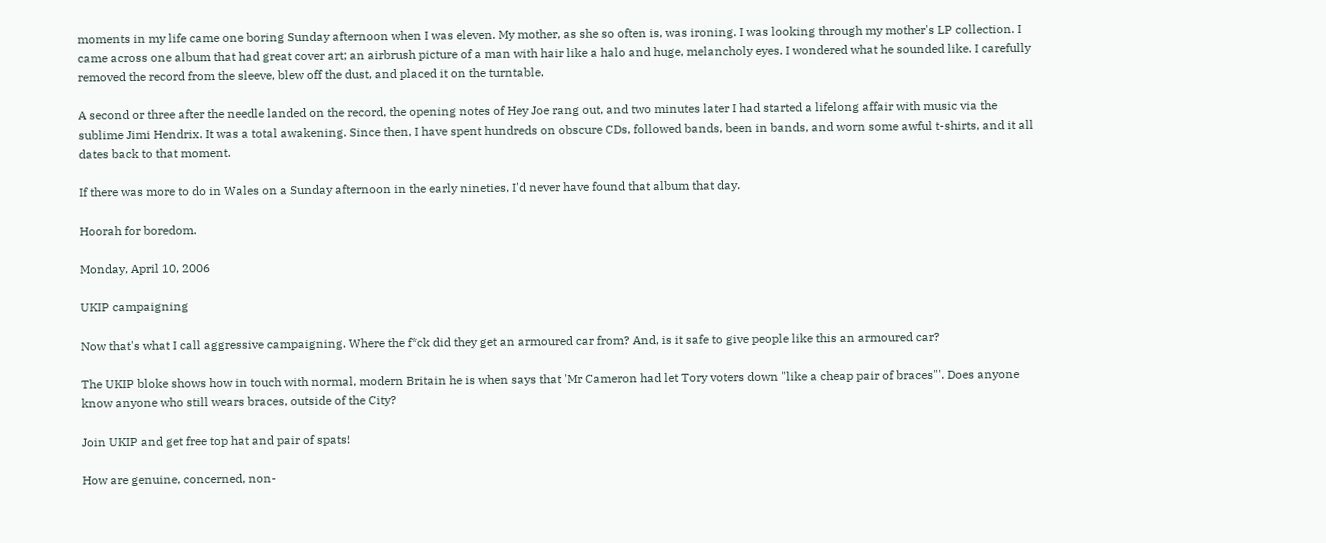moments in my life came one boring Sunday afternoon when I was eleven. My mother, as she so often is, was ironing. I was looking through my mother's LP collection. I came across one album that had great cover art; an airbrush picture of a man with hair like a halo and huge, melancholy eyes. I wondered what he sounded like. I carefully removed the record from the sleeve, blew off the dust, and placed it on the turntable.

A second or three after the needle landed on the record, the opening notes of Hey Joe rang out, and two minutes later I had started a lifelong affair with music via the sublime Jimi Hendrix. It was a total awakening. Since then, I have spent hundreds on obscure CDs, followed bands, been in bands, and worn some awful t-shirts, and it all dates back to that moment.

If there was more to do in Wales on a Sunday afternoon in the early nineties, I'd never have found that album that day.

Hoorah for boredom.

Monday, April 10, 2006

UKIP campaigning

Now that's what I call aggressive campaigning. Where the f*ck did they get an armoured car from? And, is it safe to give people like this an armoured car?

The UKIP bloke shows how in touch with normal, modern Britain he is when says that 'Mr Cameron had let Tory voters down "like a cheap pair of braces"'. Does anyone know anyone who still wears braces, outside of the City?

Join UKIP and get free top hat and pair of spats!

How are genuine, concerned, non-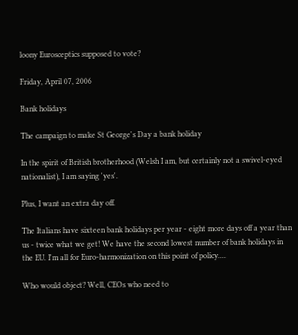loony Eurosceptics supposed to vote?

Friday, April 07, 2006

Bank holidays

The campaign to make St George's Day a bank holiday

In the spirit of British brotherhood (Welsh I am, but certainly not a swivel-eyed nationalist), I am saying 'yes'.

Plus, I want an extra day off.

The Italians have sixteen bank holidays per year - eight more days off a year than us - twice what we get! We have the second lowest number of bank holidays in the EU. I'm all for Euro-harmonization on this point of policy....

Who would object? Well, CEOs who need to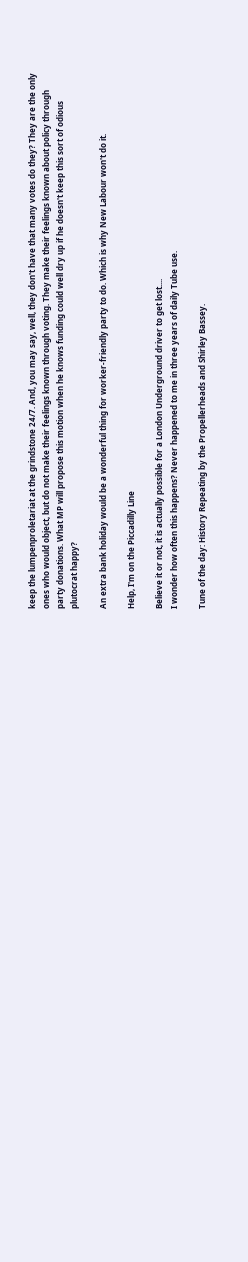keep the lumpenproletariat at the grindstone 24/7. And, you may say, well, they don't have that many votes do they? They are the only ones who would object, but do not make their feelings known through voting. They make their feelings known about policy through party donations. What MP will propose this motion when he knows funding could well dry up if he doesn't keep this sort of odious plutocrat happy?

An extra bank holiday would be a wonderful thing for worker-friendly party to do. Which is why New Labour won't do it.

Help, I'm on the Piccadilly Line

Believe it or not, it is actually possible for a London Underground driver to get lost....
I wonder how often this happens? Never happened to me in three years of daily Tube use.

Tune of the day: History Repeating by the Propellerheads and Shirley Bassey.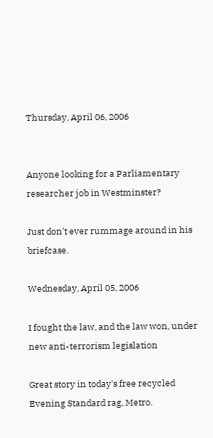Thursday, April 06, 2006


Anyone looking for a Parliamentary researcher job in Westminster?

Just don't ever rummage around in his briefcase.

Wednesday, April 05, 2006

I fought the law, and the law won, under new anti-terrorism legislation

Great story in today's free recycled Evening Standard rag, Metro.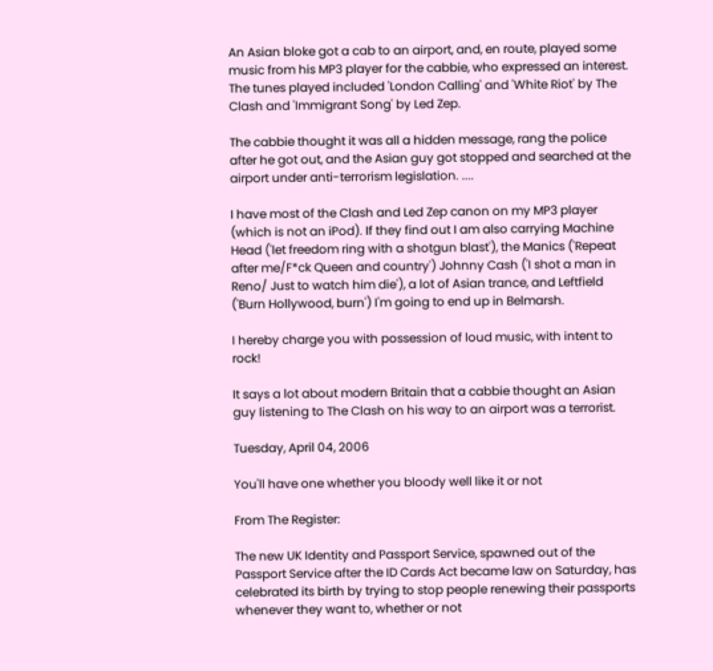An Asian bloke got a cab to an airport, and, en route, played some music from his MP3 player for the cabbie, who expressed an interest. The tunes played included 'London Calling' and 'White Riot' by The Clash and 'Immigrant Song' by Led Zep.

The cabbie thought it was all a hidden message, rang the police after he got out, and the Asian guy got stopped and searched at the airport under anti-terrorism legislation. ....

I have most of the Clash and Led Zep canon on my MP3 player (which is not an iPod). If they find out I am also carrying Machine Head ('let freedom ring with a shotgun blast'), the Manics ('Repeat after me/F*ck Queen and country') Johnny Cash ('I shot a man in Reno/ Just to watch him die'), a lot of Asian trance, and Leftfield ('Burn Hollywood, burn') I'm going to end up in Belmarsh.

I hereby charge you with possession of loud music, with intent to rock!

It says a lot about modern Britain that a cabbie thought an Asian guy listening to The Clash on his way to an airport was a terrorist.

Tuesday, April 04, 2006

You'll have one whether you bloody well like it or not

From The Register:

The new UK Identity and Passport Service, spawned out of the Passport Service after the ID Cards Act became law on Saturday, has celebrated its birth by trying to stop people renewing their passports whenever they want to, whether or not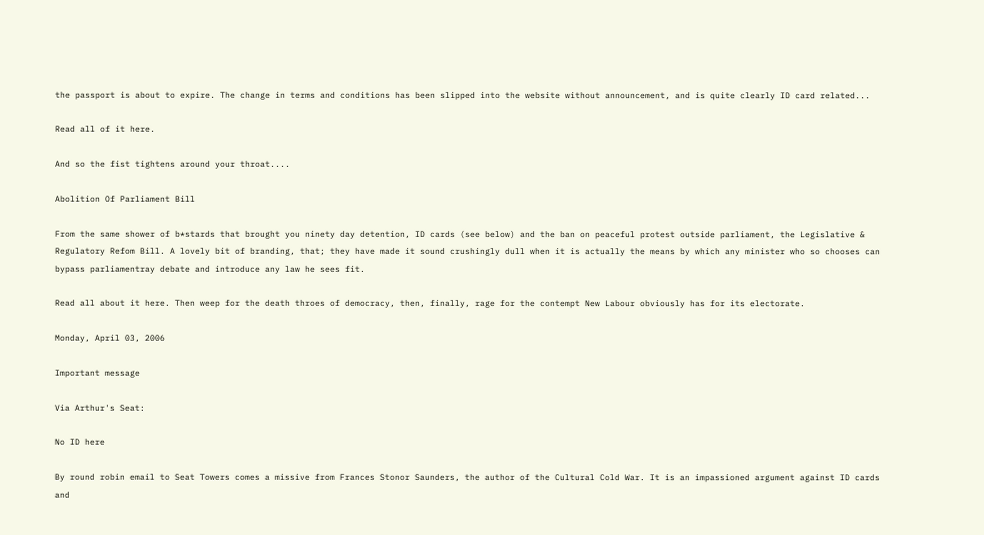the passport is about to expire. The change in terms and conditions has been slipped into the website without announcement, and is quite clearly ID card related...

Read all of it here.

And so the fist tightens around your throat....

Abolition Of Parliament Bill

From the same shower of b*stards that brought you ninety day detention, ID cards (see below) and the ban on peaceful protest outside parliament, the Legislative & Regulatory Refom Bill. A lovely bit of branding, that; they have made it sound crushingly dull when it is actually the means by which any minister who so chooses can bypass parliamentray debate and introduce any law he sees fit.

Read all about it here. Then weep for the death throes of democracy, then, finally, rage for the contempt New Labour obviously has for its electorate.

Monday, April 03, 2006

Important message

Via Arthur's Seat:

No ID here

By round robin email to Seat Towers comes a missive from Frances Stonor Saunders, the author of the Cultural Cold War. It is an impassioned argument against ID cards and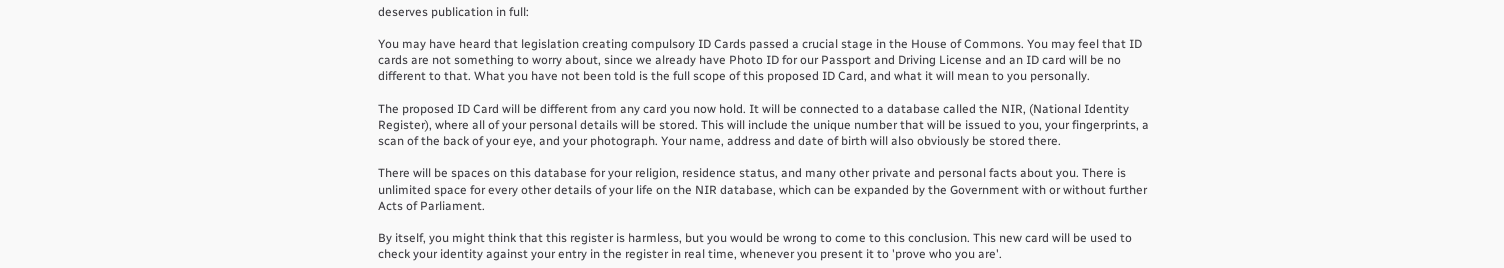deserves publication in full:

You may have heard that legislation creating compulsory ID Cards passed a crucial stage in the House of Commons. You may feel that ID cards are not something to worry about, since we already have Photo ID for our Passport and Driving License and an ID card will be no different to that. What you have not been told is the full scope of this proposed ID Card, and what it will mean to you personally.

The proposed ID Card will be different from any card you now hold. It will be connected to a database called the NIR, (National Identity Register), where all of your personal details will be stored. This will include the unique number that will be issued to you, your fingerprints, a scan of the back of your eye, and your photograph. Your name, address and date of birth will also obviously be stored there.

There will be spaces on this database for your religion, residence status, and many other private and personal facts about you. There is unlimited space for every other details of your life on the NIR database, which can be expanded by the Government with or without further Acts of Parliament.

By itself, you might think that this register is harmless, but you would be wrong to come to this conclusion. This new card will be used to check your identity against your entry in the register in real time, whenever you present it to 'prove who you are'.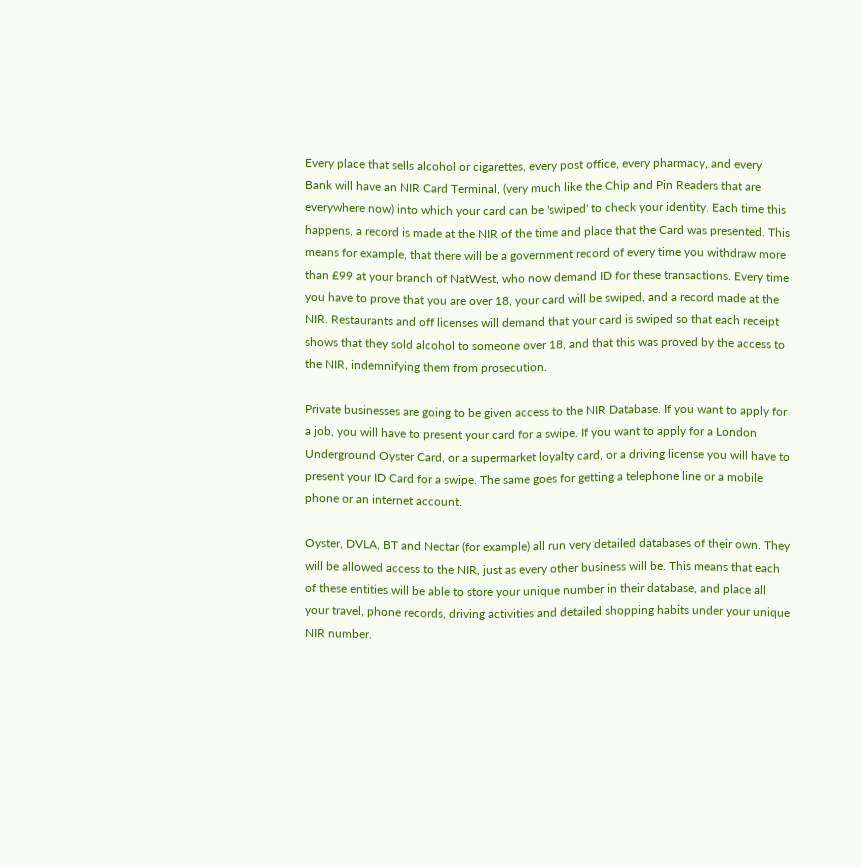Every place that sells alcohol or cigarettes, every post office, every pharmacy, and every Bank will have an NIR Card Terminal, (very much like the Chip and Pin Readers that are everywhere now) into which your card can be 'swiped' to check your identity. Each time this happens, a record is made at the NIR of the time and place that the Card was presented. This means for example, that there will be a government record of every time you withdraw more than £99 at your branch of NatWest, who now demand ID for these transactions. Every time you have to prove that you are over 18, your card will be swiped, and a record made at the NIR. Restaurants and off licenses will demand that your card is swiped so that each receipt shows that they sold alcohol to someone over 18, and that this was proved by the access to the NIR, indemnifying them from prosecution.

Private businesses are going to be given access to the NIR Database. If you want to apply for a job, you will have to present your card for a swipe. If you want to apply for a London Underground Oyster Card, or a supermarket loyalty card, or a driving license you will have to present your ID Card for a swipe. The same goes for getting a telephone line or a mobile phone or an internet account.

Oyster, DVLA, BT and Nectar (for example) all run very detailed databases of their own. They will be allowed access to the NIR, just as every other business will be. This means that each of these entities will be able to store your unique number in their database, and place all your travel, phone records, driving activities and detailed shopping habits under your unique NIR number.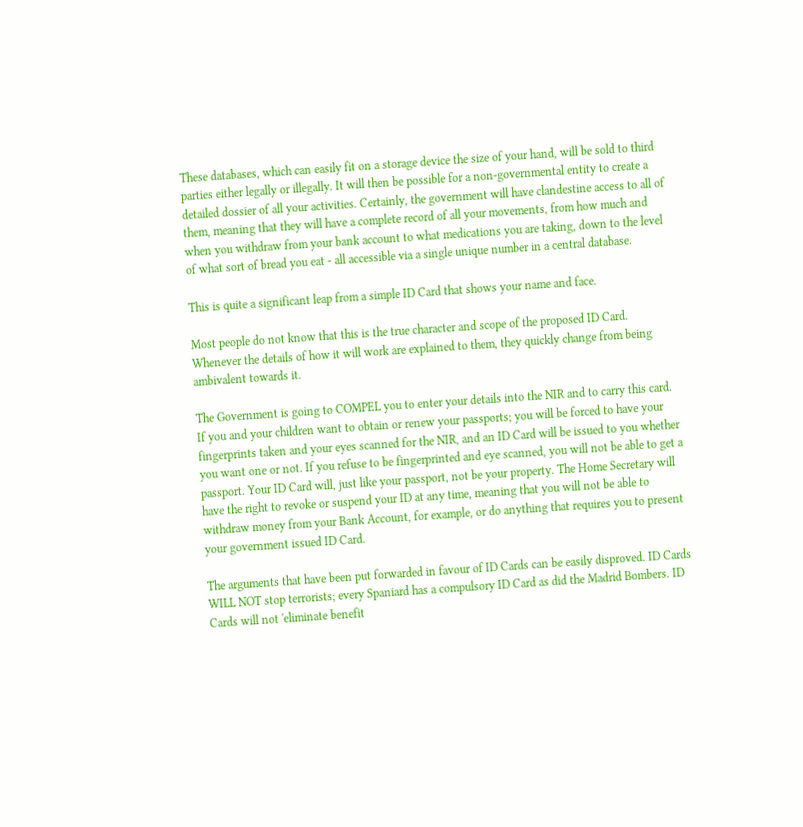These databases, which can easily fit on a storage device the size of your hand, will be sold to third parties either legally or illegally. It will then be possible for a non-governmental entity to create a detailed dossier of all your activities. Certainly, the government will have clandestine access to all of them, meaning that they will have a complete record of all your movements, from how much and when you withdraw from your bank account to what medications you are taking, down to the level of what sort of bread you eat - all accessible via a single unique number in a central database.

This is quite a significant leap from a simple ID Card that shows your name and face.

Most people do not know that this is the true character and scope of the proposed ID Card. Whenever the details of how it will work are explained to them, they quickly change from being ambivalent towards it.

The Government is going to COMPEL you to enter your details into the NIR and to carry this card. If you and your children want to obtain or renew your passports; you will be forced to have your fingerprints taken and your eyes scanned for the NIR, and an ID Card will be issued to you whether you want one or not. If you refuse to be fingerprinted and eye scanned, you will not be able to get a passport. Your ID Card will, just like your passport, not be your property. The Home Secretary will have the right to revoke or suspend your ID at any time, meaning that you will not be able to withdraw money from your Bank Account, for example, or do anything that requires you to present your government issued ID Card.

The arguments that have been put forwarded in favour of ID Cards can be easily disproved. ID Cards WILL NOT stop terrorists; every Spaniard has a compulsory ID Card as did the Madrid Bombers. ID Cards will not 'eliminate benefit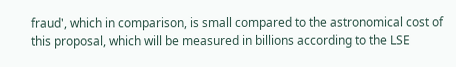fraud', which in comparison, is small compared to the astronomical cost of this proposal, which will be measured in billions according to the LSE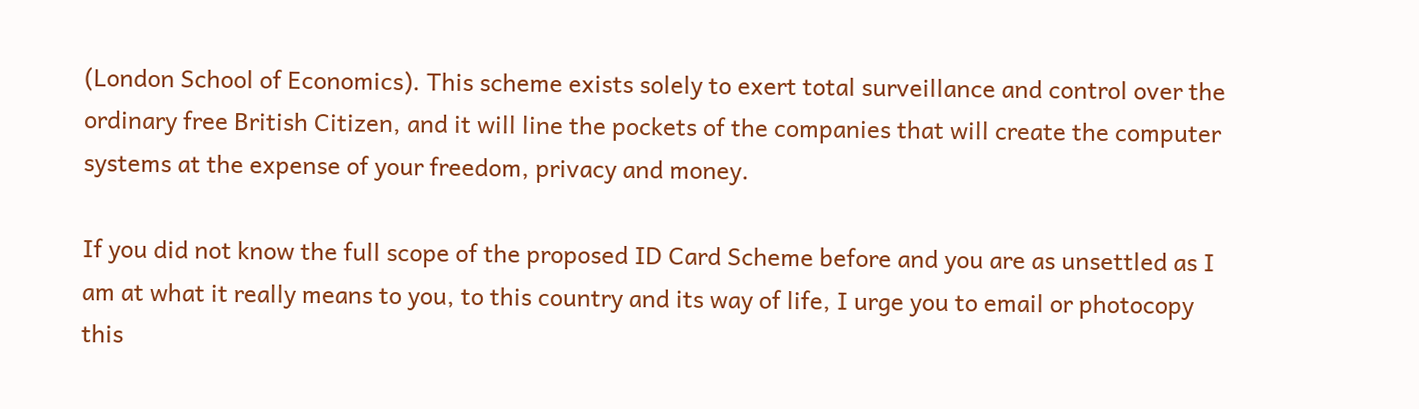(London School of Economics). This scheme exists solely to exert total surveillance and control over the ordinary free British Citizen, and it will line the pockets of the companies that will create the computer systems at the expense of your freedom, privacy and money.

If you did not know the full scope of the proposed ID Card Scheme before and you are as unsettled as I am at what it really means to you, to this country and its way of life, I urge you to email or photocopy this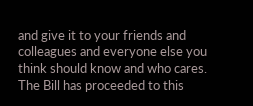and give it to your friends and colleagues and everyone else you think should know and who cares. The Bill has proceeded to this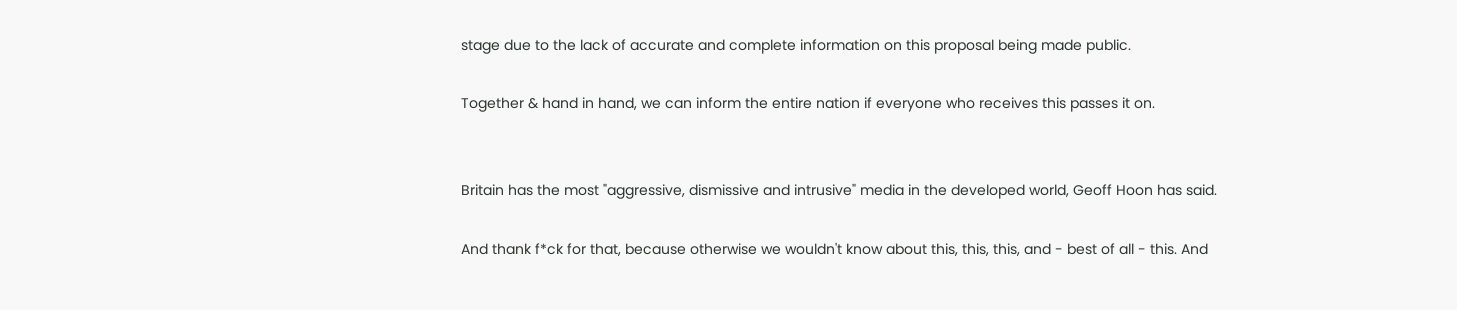stage due to the lack of accurate and complete information on this proposal being made public.

Together & hand in hand, we can inform the entire nation if everyone who receives this passes it on.


Britain has the most "aggressive, dismissive and intrusive" media in the developed world, Geoff Hoon has said.

And thank f*ck for that, because otherwise we wouldn't know about this, this, this, and - best of all - this. And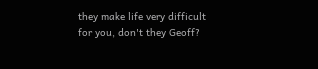they make life very difficult for you, don't they Geoff?